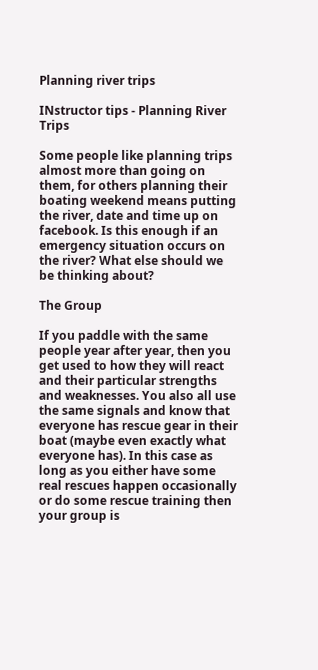Planning river trips

INstructor tips - Planning River Trips

Some people like planning trips almost more than going on them, for others planning their boating weekend means putting the river, date and time up on facebook. Is this enough if an emergency situation occurs on the river? What else should we be thinking about?

The Group

If you paddle with the same people year after year, then you get used to how they will react and their particular strengths and weaknesses. You also all use the same signals and know that everyone has rescue gear in their boat (maybe even exactly what everyone has). In this case as long as you either have some real rescues happen occasionally or do some rescue training then your group is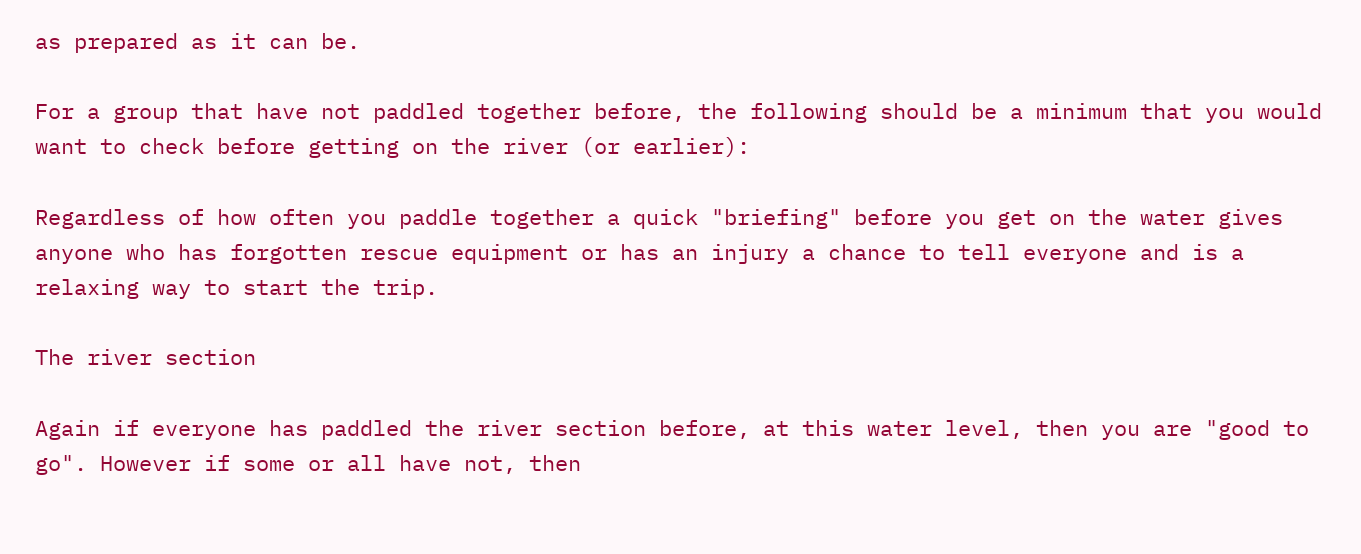as prepared as it can be.

For a group that have not paddled together before, the following should be a minimum that you would want to check before getting on the river (or earlier):

Regardless of how often you paddle together a quick "briefing" before you get on the water gives anyone who has forgotten rescue equipment or has an injury a chance to tell everyone and is a relaxing way to start the trip.

The river section

Again if everyone has paddled the river section before, at this water level, then you are "good to go". However if some or all have not, then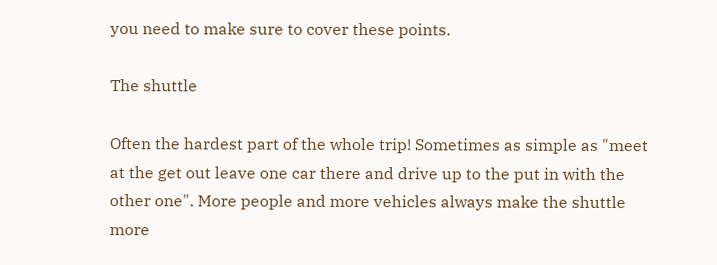you need to make sure to cover these points.

The shuttle

Often the hardest part of the whole trip! Sometimes as simple as "meet at the get out leave one car there and drive up to the put in with the other one". More people and more vehicles always make the shuttle more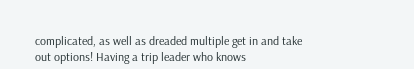complicated, as well as dreaded multiple get in and take out options! Having a trip leader who knows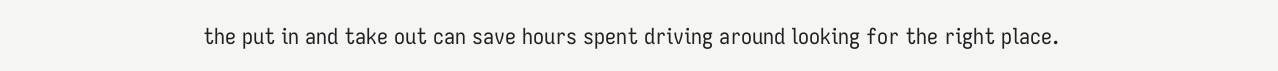the put in and take out can save hours spent driving around looking for the right place.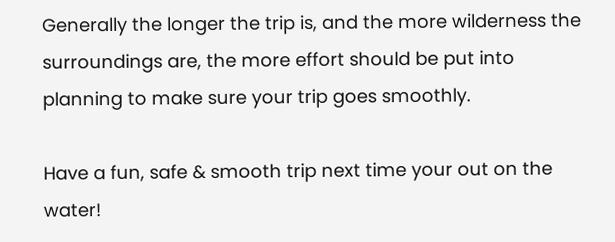Generally the longer the trip is, and the more wilderness the surroundings are, the more effort should be put into planning to make sure your trip goes smoothly.

Have a fun, safe & smooth trip next time your out on the water!